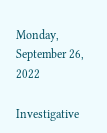Monday, September 26, 2022

Investigative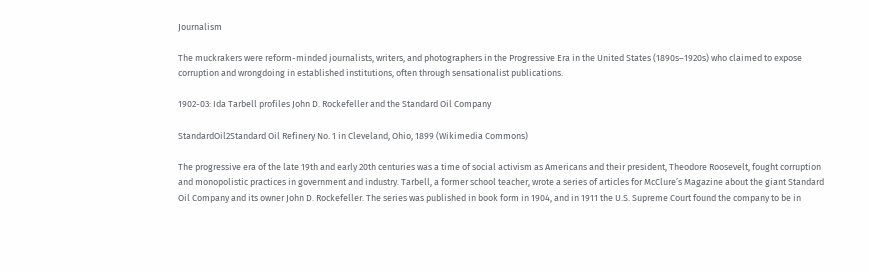Journalism

The muckrakers were reform-minded journalists, writers, and photographers in the Progressive Era in the United States (1890s–1920s) who claimed to expose corruption and wrongdoing in established institutions, often through sensationalist publications.

1902-03: Ida Tarbell profiles John D. Rockefeller and the Standard Oil Company

StandardOil2Standard Oil Refinery No. 1 in Cleveland, Ohio, 1899 (Wikimedia Commons)

The progressive era of the late 19th and early 20th centuries was a time of social activism as Americans and their president, Theodore Roosevelt, fought corruption and monopolistic practices in government and industry. Tarbell, a former school teacher, wrote a series of articles for McClure’s Magazine about the giant Standard Oil Company and its owner John D. Rockefeller. The series was published in book form in 1904, and in 1911 the U.S. Supreme Court found the company to be in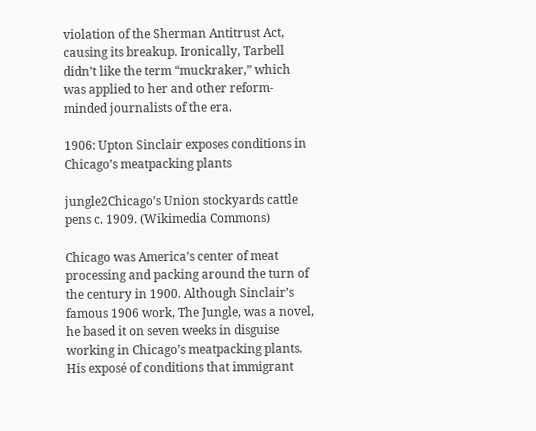violation of the Sherman Antitrust Act, causing its breakup. Ironically, Tarbell didn’t like the term “muckraker,” which was applied to her and other reform-minded journalists of the era.

1906: Upton Sinclair exposes conditions in Chicago’s meatpacking plants

jungle2Chicago’s Union stockyards cattle pens c. 1909. (Wikimedia Commons)

Chicago was America’s center of meat processing and packing around the turn of the century in 1900. Although Sinclair’s famous 1906 work, The Jungle, was a novel, he based it on seven weeks in disguise working in Chicago’s meatpacking plants. His exposé of conditions that immigrant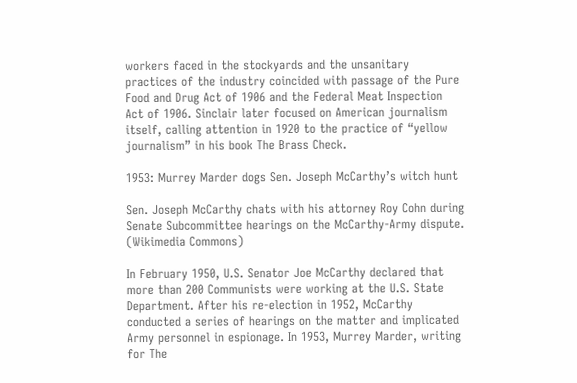workers faced in the stockyards and the unsanitary practices of the industry coincided with passage of the Pure Food and Drug Act of 1906 and the Federal Meat Inspection Act of 1906. Sinclair later focused on American journalism itself, calling attention in 1920 to the practice of “yellow journalism” in his book The Brass Check.

1953: Murrey Marder dogs Sen. Joseph McCarthy’s witch hunt

Sen. Joseph McCarthy chats with his attorney Roy Cohn during Senate Subcommittee hearings on the McCarthy-Army dispute. (Wikimedia Commons)

In February 1950, U.S. Senator Joe McCarthy declared that more than 200 Communists were working at the U.S. State Department. After his re-election in 1952, McCarthy conducted a series of hearings on the matter and implicated Army personnel in espionage. In 1953, Murrey Marder, writing for The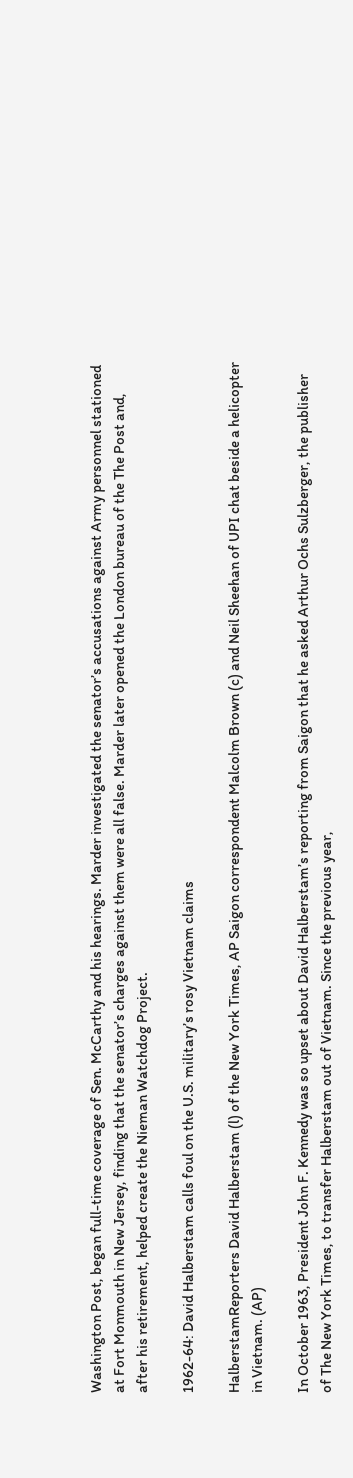Washington Post, began full-time coverage of Sen. McCarthy and his hearings. Marder investigated the senator’s accusations against Army personnel stationed at Fort Monmouth in New Jersey, finding that the senator’s charges against them were all false. Marder later opened the London bureau of the The Post and, after his retirement, helped create the Nieman Watchdog Project.

1962-64: David Halberstam calls foul on the U.S. military’s rosy Vietnam claims

HalberstamReporters David Halberstam (l) of the New York Times, AP Saigon correspondent Malcolm Brown (c) and Neil Sheehan of UPI chat beside a helicopter in Vietnam. (AP)

In October 1963, President John F. Kennedy was so upset about David Halberstam’s reporting from Saigon that he asked Arthur Ochs Sulzberger, the publisher of The New York Times, to transfer Halberstam out of Vietnam. Since the previous year,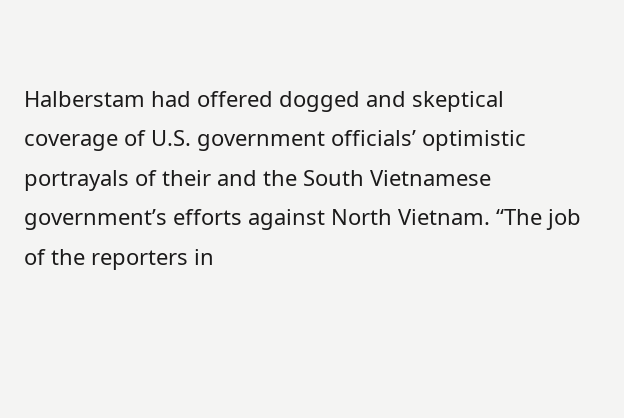Halberstam had offered dogged and skeptical coverage of U.S. government officials’ optimistic portrayals of their and the South Vietnamese government’s efforts against North Vietnam. “The job of the reporters in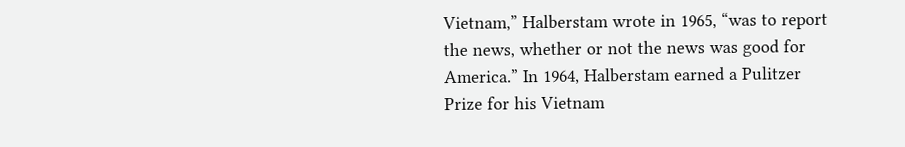Vietnam,” Halberstam wrote in 1965, “was to report the news, whether or not the news was good for America.” In 1964, Halberstam earned a Pulitzer Prize for his Vietnam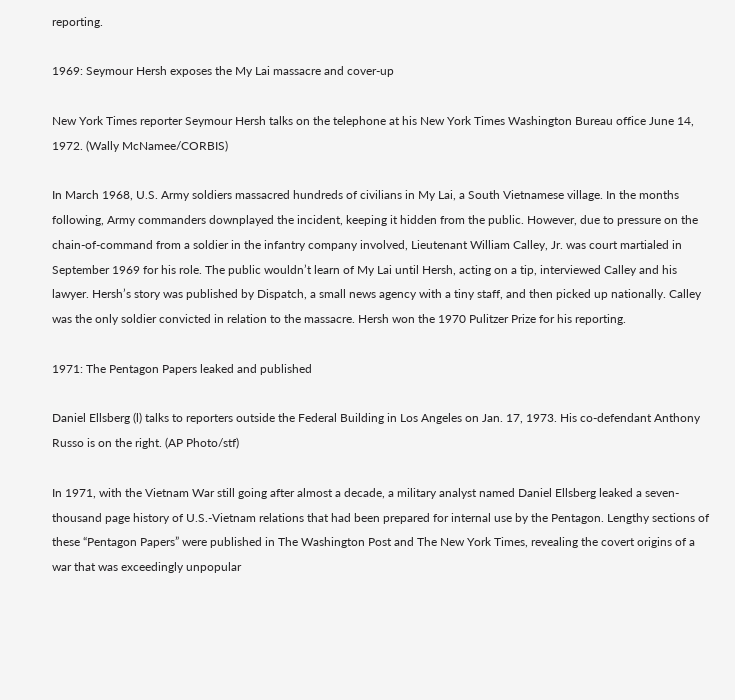reporting.

1969: Seymour Hersh exposes the My Lai massacre and cover-up

New York Times reporter Seymour Hersh talks on the telephone at his New York Times Washington Bureau office June 14, 1972. (Wally McNamee/CORBIS)

In March 1968, U.S. Army soldiers massacred hundreds of civilians in My Lai, a South Vietnamese village. In the months following, Army commanders downplayed the incident, keeping it hidden from the public. However, due to pressure on the chain-of-command from a soldier in the infantry company involved, Lieutenant William Calley, Jr. was court martialed in September 1969 for his role. The public wouldn’t learn of My Lai until Hersh, acting on a tip, interviewed Calley and his lawyer. Hersh’s story was published by Dispatch, a small news agency with a tiny staff, and then picked up nationally. Calley was the only soldier convicted in relation to the massacre. Hersh won the 1970 Pulitzer Prize for his reporting.

1971: The Pentagon Papers leaked and published

Daniel Ellsberg (l) talks to reporters outside the Federal Building in Los Angeles on Jan. 17, 1973. His co-defendant Anthony Russo is on the right. (AP Photo/stf)

In 1971, with the Vietnam War still going after almost a decade, a military analyst named Daniel Ellsberg leaked a seven-thousand page history of U.S.-Vietnam relations that had been prepared for internal use by the Pentagon. Lengthy sections of these “Pentagon Papers” were published in The Washington Post and The New York Times, revealing the covert origins of a war that was exceedingly unpopular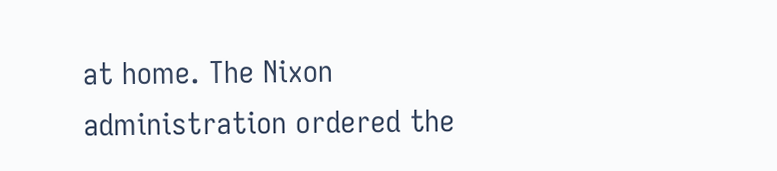at home. The Nixon administration ordered the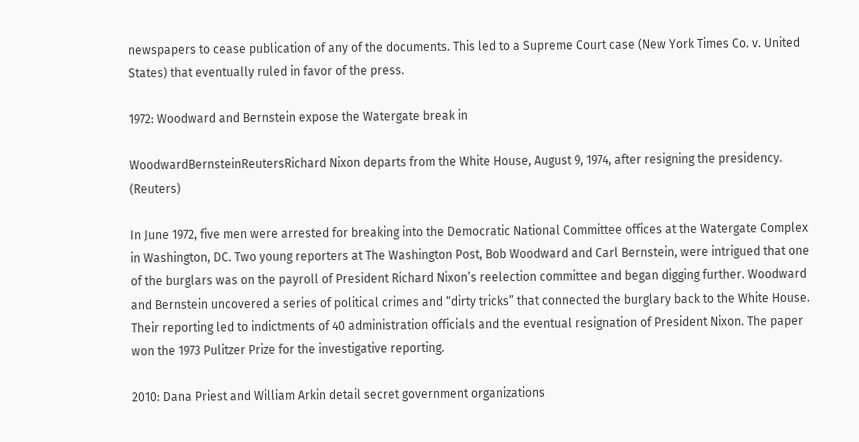newspapers to cease publication of any of the documents. This led to a Supreme Court case (New York Times Co. v. United States) that eventually ruled in favor of the press.

1972: Woodward and Bernstein expose the Watergate break in

WoodwardBernsteinReutersRichard Nixon departs from the White House, August 9, 1974, after resigning the presidency. (Reuters)

In June 1972, five men were arrested for breaking into the Democratic National Committee offices at the Watergate Complex in Washington, DC. Two young reporters at The Washington Post, Bob Woodward and Carl Bernstein, were intrigued that one of the burglars was on the payroll of President Richard Nixon’s reelection committee and began digging further. Woodward and Bernstein uncovered a series of political crimes and “dirty tricks” that connected the burglary back to the White House. Their reporting led to indictments of 40 administration officials and the eventual resignation of President Nixon. The paper won the 1973 Pulitzer Prize for the investigative reporting.

2010: Dana Priest and William Arkin detail secret government organizations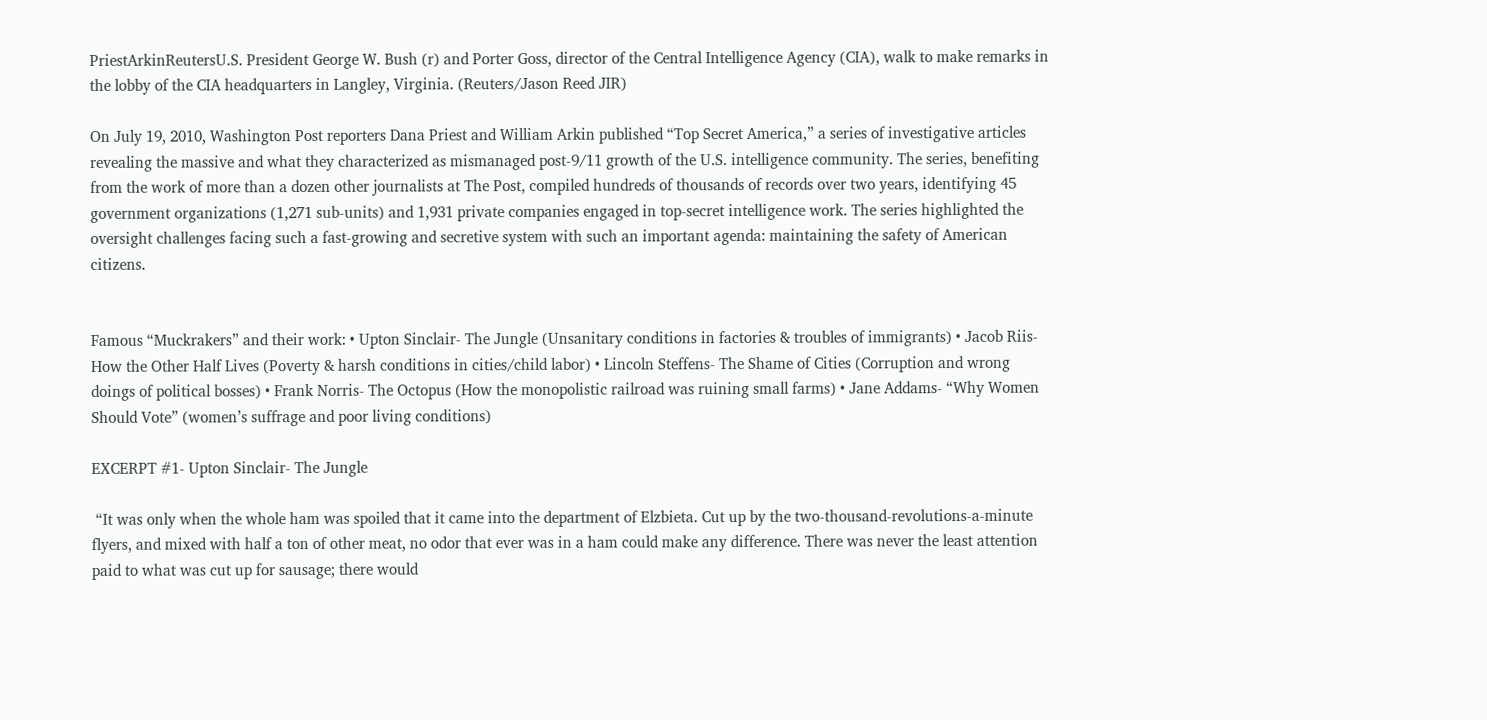PriestArkinReutersU.S. President George W. Bush (r) and Porter Goss, director of the Central Intelligence Agency (CIA), walk to make remarks in the lobby of the CIA headquarters in Langley, Virginia. (Reuters/Jason Reed JIR)

On July 19, 2010, Washington Post reporters Dana Priest and William Arkin published “Top Secret America,” a series of investigative articles revealing the massive and what they characterized as mismanaged post-9/11 growth of the U.S. intelligence community. The series, benefiting from the work of more than a dozen other journalists at The Post, compiled hundreds of thousands of records over two years, identifying 45 government organizations (1,271 sub-units) and 1,931 private companies engaged in top-secret intelligence work. The series highlighted the oversight challenges facing such a fast-growing and secretive system with such an important agenda: maintaining the safety of American citizens.


Famous “Muckrakers” and their work: • Upton Sinclair- The Jungle (Unsanitary conditions in factories & troubles of immigrants) • Jacob Riis- How the Other Half Lives (Poverty & harsh conditions in cities/child labor) • Lincoln Steffens- The Shame of Cities (Corruption and wrong doings of political bosses) • Frank Norris- The Octopus (How the monopolistic railroad was ruining small farms) • Jane Addams- “Why Women Should Vote” (women’s suffrage and poor living conditions)

EXCERPT #1- Upton Sinclair- The Jungle

 “It was only when the whole ham was spoiled that it came into the department of Elzbieta. Cut up by the two-thousand-revolutions-a-minute flyers, and mixed with half a ton of other meat, no odor that ever was in a ham could make any difference. There was never the least attention paid to what was cut up for sausage; there would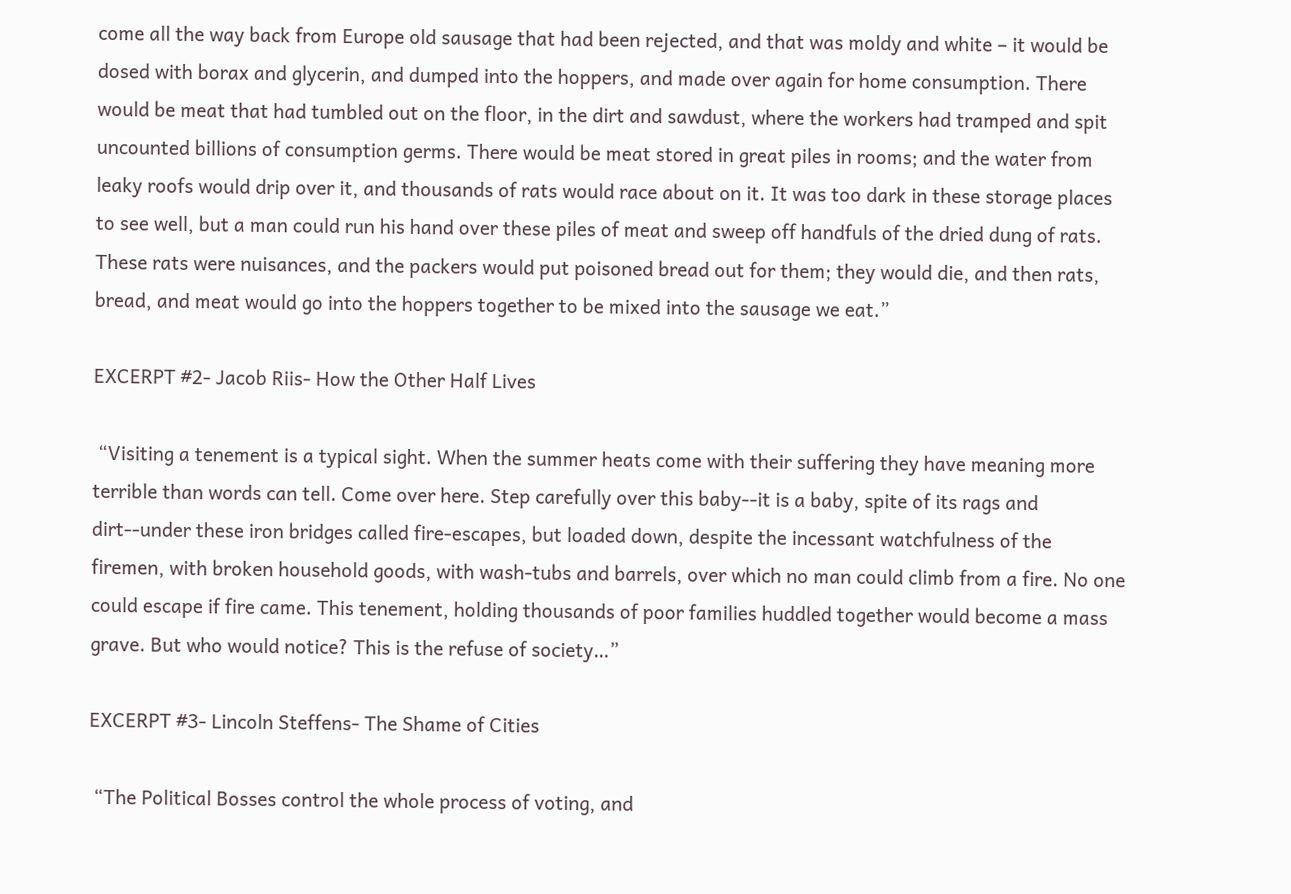come all the way back from Europe old sausage that had been rejected, and that was moldy and white – it would be dosed with borax and glycerin, and dumped into the hoppers, and made over again for home consumption. There would be meat that had tumbled out on the floor, in the dirt and sawdust, where the workers had tramped and spit uncounted billions of consumption germs. There would be meat stored in great piles in rooms; and the water from leaky roofs would drip over it, and thousands of rats would race about on it. It was too dark in these storage places to see well, but a man could run his hand over these piles of meat and sweep off handfuls of the dried dung of rats. These rats were nuisances, and the packers would put poisoned bread out for them; they would die, and then rats, bread, and meat would go into the hoppers together to be mixed into the sausage we eat.”

EXCERPT #2- Jacob Riis- How the Other Half Lives

 “Visiting a tenement is a typical sight. When the summer heats come with their suffering they have meaning more terrible than words can tell. Come over here. Step carefully over this baby--it is a baby, spite of its rags and dirt--under these iron bridges called fire-escapes, but loaded down, despite the incessant watchfulness of the firemen, with broken household goods, with wash-tubs and barrels, over which no man could climb from a fire. No one could escape if fire came. This tenement, holding thousands of poor families huddled together would become a mass grave. But who would notice? This is the refuse of society…”

EXCERPT #3- Lincoln Steffens- The Shame of Cities

 “The Political Bosses control the whole process of voting, and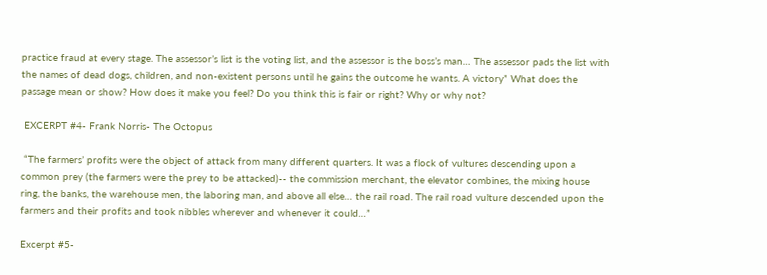practice fraud at every stage. The assessor’s list is the voting list, and the assessor is the boss’s man… The assessor pads the list with the names of dead dogs, children, and non-existent persons until he gains the outcome he wants. A victory” What does the passage mean or show? How does it make you feel? Do you think this is fair or right? Why or why not?

 EXCERPT #4- Frank Norris- The Octopus

 “The farmers’ profits were the object of attack from many different quarters. It was a flock of vultures descending upon a common prey (the farmers were the prey to be attacked)-- the commission merchant, the elevator combines, the mixing house ring, the banks, the warehouse men, the laboring man, and above all else… the rail road. The rail road vulture descended upon the farmers and their profits and took nibbles wherever and whenever it could…”

Excerpt #5-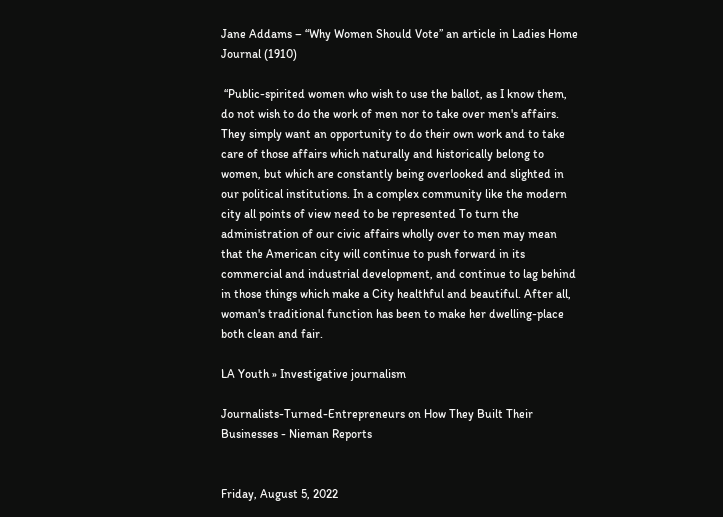Jane Addams – “Why Women Should Vote” an article in Ladies Home Journal (1910)

 “Public-spirited women who wish to use the ballot, as I know them, do not wish to do the work of men nor to take over men's affairs. They simply want an opportunity to do their own work and to take care of those affairs which naturally and historically belong to women, but which are constantly being overlooked and slighted in our political institutions. In a complex community like the modern city all points of view need to be represented To turn the administration of our civic affairs wholly over to men may mean that the American city will continue to push forward in its commercial and industrial development, and continue to lag behind in those things which make a City healthful and beautiful. After all, woman's traditional function has been to make her dwelling-place both clean and fair.

LA Youth » Investigative journalism

Journalists-Turned-Entrepreneurs on How They Built Their Businesses - Nieman Reports


Friday, August 5, 2022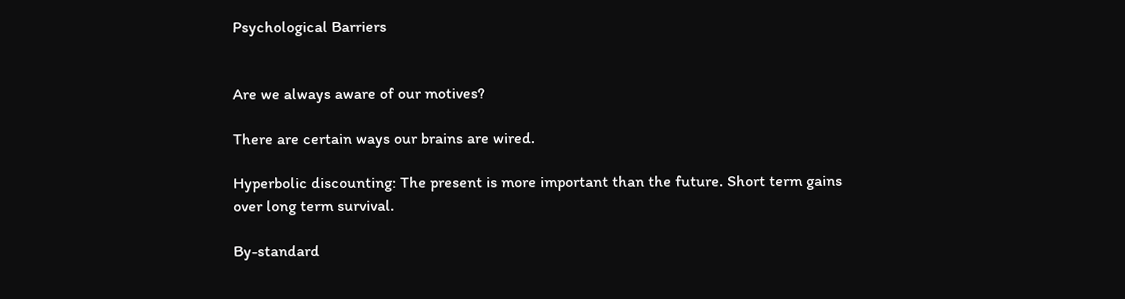Psychological Barriers


Are we always aware of our motives?

There are certain ways our brains are wired.

Hyperbolic discounting: The present is more important than the future. Short term gains over long term survival.

By-standard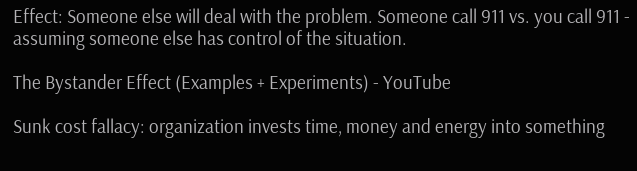Effect: Someone else will deal with the problem. Someone call 911 vs. you call 911 - assuming someone else has control of the situation.

The Bystander Effect (Examples + Experiments) - YouTube

Sunk cost fallacy: organization invests time, money and energy into something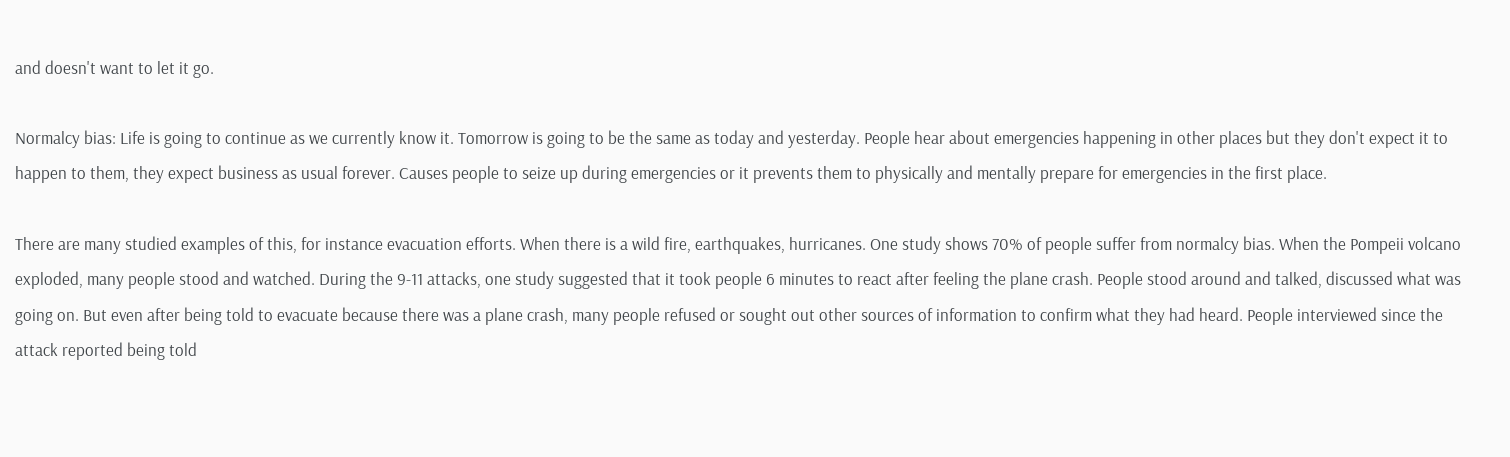and doesn't want to let it go.

Normalcy bias: Life is going to continue as we currently know it. Tomorrow is going to be the same as today and yesterday. People hear about emergencies happening in other places but they don't expect it to happen to them, they expect business as usual forever. Causes people to seize up during emergencies or it prevents them to physically and mentally prepare for emergencies in the first place.

There are many studied examples of this, for instance evacuation efforts. When there is a wild fire, earthquakes, hurricanes. One study shows 70% of people suffer from normalcy bias. When the Pompeii volcano exploded, many people stood and watched. During the 9-11 attacks, one study suggested that it took people 6 minutes to react after feeling the plane crash. People stood around and talked, discussed what was going on. But even after being told to evacuate because there was a plane crash, many people refused or sought out other sources of information to confirm what they had heard. People interviewed since the attack reported being told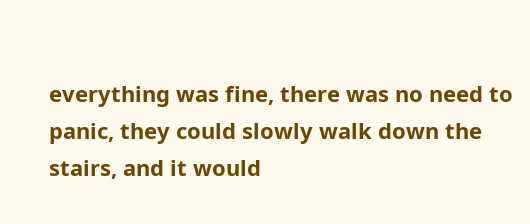everything was fine, there was no need to panic, they could slowly walk down the stairs, and it would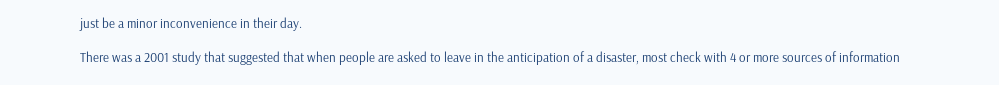just be a minor inconvenience in their day.

There was a 2001 study that suggested that when people are asked to leave in the anticipation of a disaster, most check with 4 or more sources of information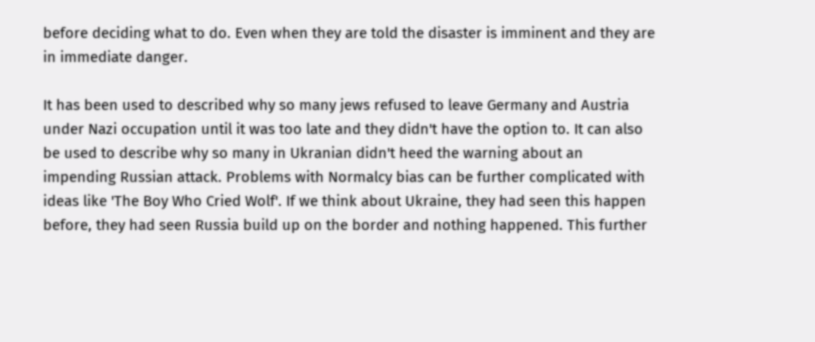before deciding what to do. Even when they are told the disaster is imminent and they are in immediate danger.

It has been used to described why so many jews refused to leave Germany and Austria under Nazi occupation until it was too late and they didn't have the option to. It can also be used to describe why so many in Ukranian didn't heed the warning about an impending Russian attack. Problems with Normalcy bias can be further complicated with ideas like 'The Boy Who Cried Wolf'. If we think about Ukraine, they had seen this happen before, they had seen Russia build up on the border and nothing happened. This further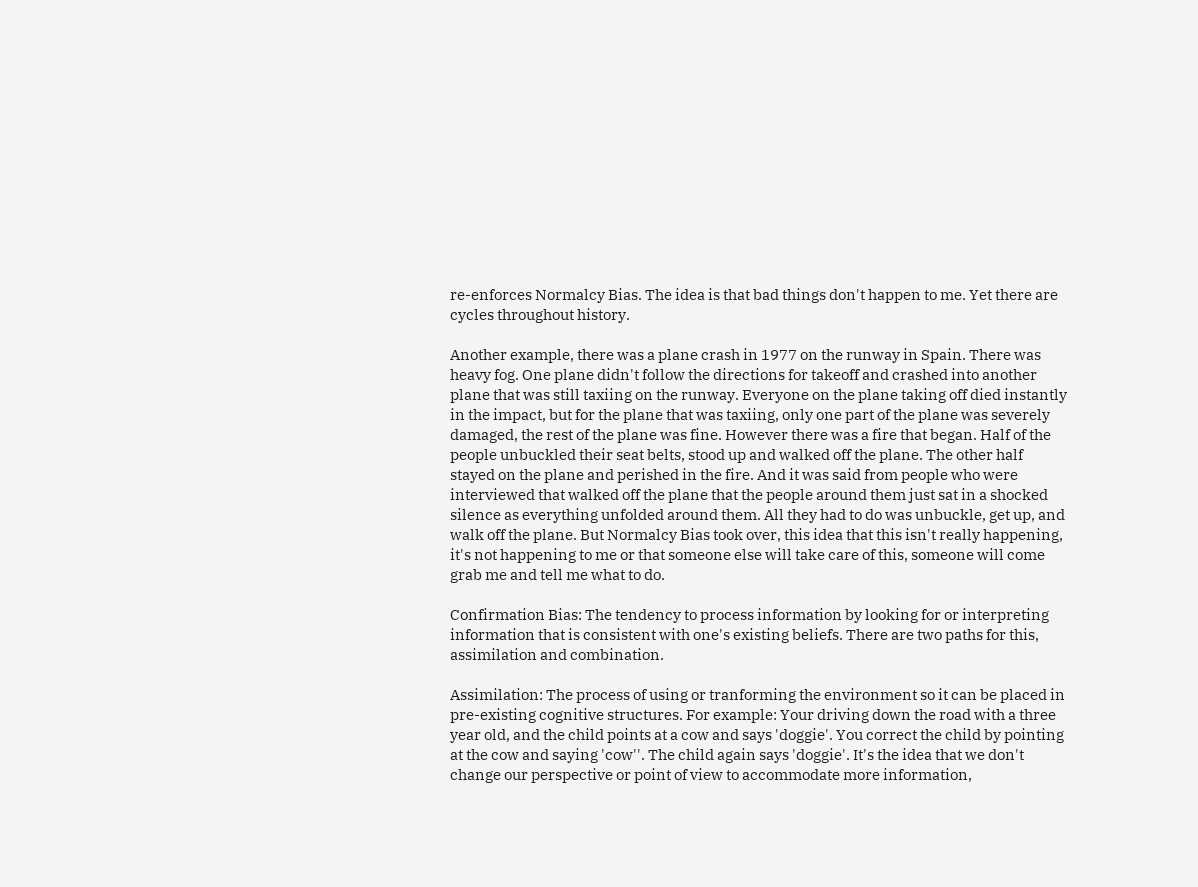re-enforces Normalcy Bias. The idea is that bad things don't happen to me. Yet there are cycles throughout history.

Another example, there was a plane crash in 1977 on the runway in Spain. There was heavy fog. One plane didn't follow the directions for takeoff and crashed into another plane that was still taxiing on the runway. Everyone on the plane taking off died instantly in the impact, but for the plane that was taxiing, only one part of the plane was severely damaged, the rest of the plane was fine. However there was a fire that began. Half of the people unbuckled their seat belts, stood up and walked off the plane. The other half stayed on the plane and perished in the fire. And it was said from people who were interviewed that walked off the plane that the people around them just sat in a shocked silence as everything unfolded around them. All they had to do was unbuckle, get up, and walk off the plane. But Normalcy Bias took over, this idea that this isn't really happening, it's not happening to me or that someone else will take care of this, someone will come grab me and tell me what to do.

Confirmation Bias: The tendency to process information by looking for or interpreting information that is consistent with one's existing beliefs. There are two paths for this, assimilation and combination.

Assimilation: The process of using or tranforming the environment so it can be placed in pre-existing cognitive structures. For example: Your driving down the road with a three year old, and the child points at a cow and says 'doggie'. You correct the child by pointing at the cow and saying 'cow''. The child again says 'doggie'. It's the idea that we don't change our perspective or point of view to accommodate more information,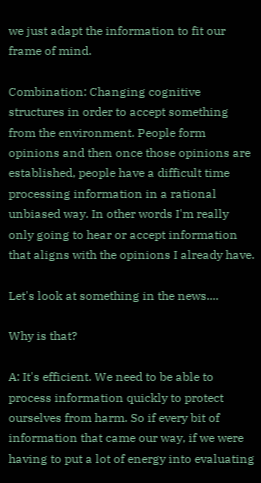we just adapt the information to fit our frame of mind.

Combination: Changing cognitive structures in order to accept something from the environment. People form opinions and then once those opinions are established, people have a difficult time processing information in a rational unbiased way. In other words I'm really only going to hear or accept information that aligns with the opinions I already have.

Let's look at something in the news....

Why is that?

A: It's efficient. We need to be able to process information quickly to protect ourselves from harm. So if every bit of information that came our way, if we were having to put a lot of energy into evaluating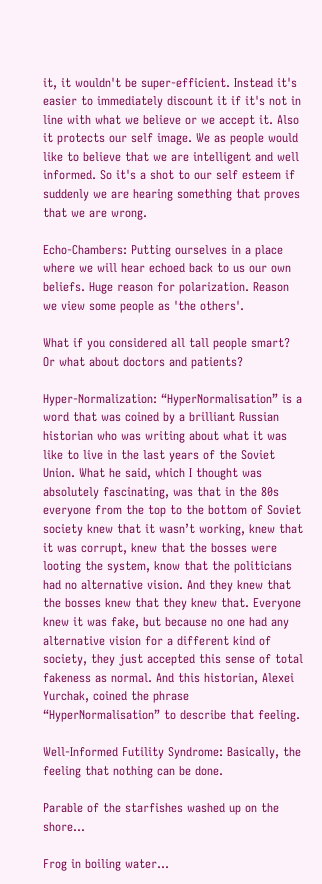it, it wouldn't be super-efficient. Instead it's easier to immediately discount it if it's not in line with what we believe or we accept it. Also it protects our self image. We as people would like to believe that we are intelligent and well informed. So it's a shot to our self esteem if suddenly we are hearing something that proves that we are wrong.

Echo-Chambers: Putting ourselves in a place where we will hear echoed back to us our own beliefs. Huge reason for polarization. Reason we view some people as 'the others'.

What if you considered all tall people smart? Or what about doctors and patients?

Hyper-Normalization: “HyperNormalisation” is a word that was coined by a brilliant Russian historian who was writing about what it was like to live in the last years of the Soviet Union. What he said, which I thought was absolutely fascinating, was that in the 80s everyone from the top to the bottom of Soviet society knew that it wasn’t working, knew that it was corrupt, knew that the bosses were looting the system, know that the politicians had no alternative vision. And they knew that the bosses knew that they knew that. Everyone knew it was fake, but because no one had any alternative vision for a different kind of society, they just accepted this sense of total fakeness as normal. And this historian, Alexei Yurchak, coined the phrase “HyperNormalisation” to describe that feeling.

Well-Informed Futility Syndrome: Basically, the feeling that nothing can be done.

Parable of the starfishes washed up on the shore...

Frog in boiling water...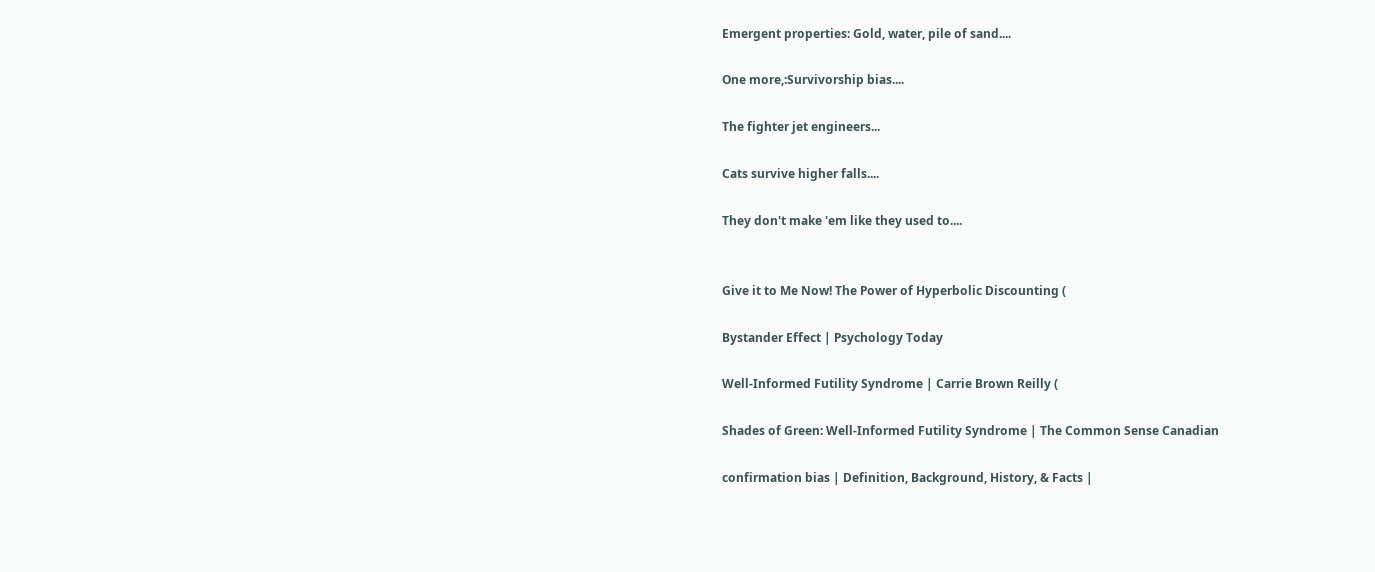Emergent properties: Gold, water, pile of sand....

One more,:Survivorship bias....

The fighter jet engineers...

Cats survive higher falls....

They don't make 'em like they used to....


Give it to Me Now! The Power of Hyperbolic Discounting (

Bystander Effect | Psychology Today

Well-Informed Futility Syndrome | Carrie Brown Reilly (

Shades of Green: Well-Informed Futility Syndrome | The Common Sense Canadian

confirmation bias | Definition, Background, History, & Facts |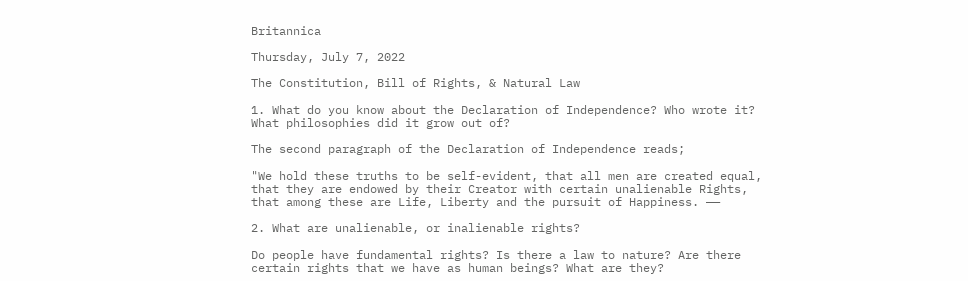Britannica

Thursday, July 7, 2022

The Constitution, Bill of Rights, & Natural Law

1. What do you know about the Declaration of Independence? Who wrote it? What philosophies did it grow out of?

The second paragraph of the Declaration of Independence reads;

"We hold these truths to be self-evident, that all men are created equal, that they are endowed by their Creator with certain unalienable Rights, that among these are Life, Liberty and the pursuit of Happiness. ——

2. What are unalienable, or inalienable rights?

Do people have fundamental rights? Is there a law to nature? Are there certain rights that we have as human beings? What are they?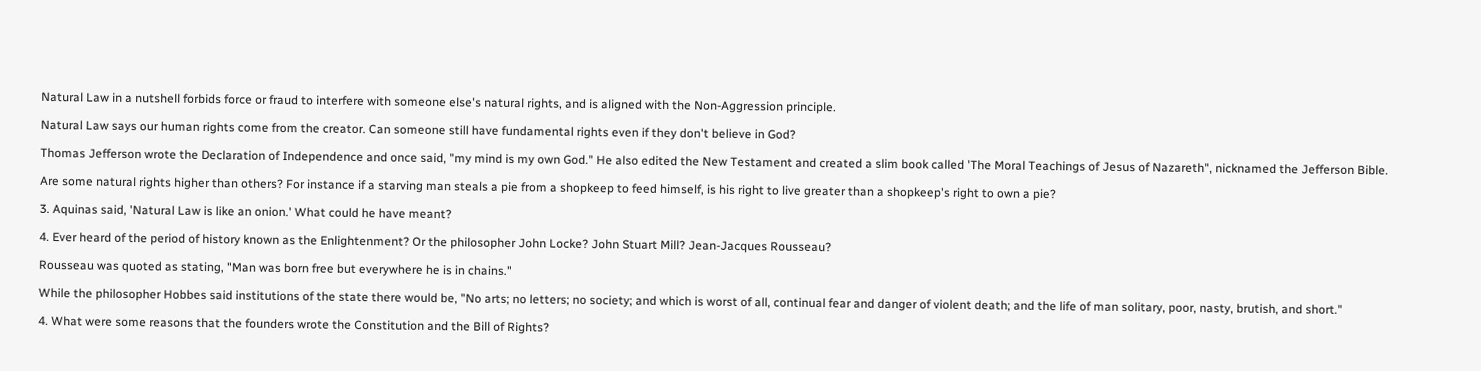Natural Law in a nutshell forbids force or fraud to interfere with someone else's natural rights, and is aligned with the Non-Aggression principle.

Natural Law says our human rights come from the creator. Can someone still have fundamental rights even if they don't believe in God?

Thomas Jefferson wrote the Declaration of Independence and once said, "my mind is my own God." He also edited the New Testament and created a slim book called 'The Moral Teachings of Jesus of Nazareth", nicknamed the Jefferson Bible.

Are some natural rights higher than others? For instance if a starving man steals a pie from a shopkeep to feed himself, is his right to live greater than a shopkeep's right to own a pie?

3. Aquinas said, 'Natural Law is like an onion.' What could he have meant?

4. Ever heard of the period of history known as the Enlightenment? Or the philosopher John Locke? John Stuart Mill? Jean-Jacques Rousseau?

Rousseau was quoted as stating, "Man was born free but everywhere he is in chains."

While the philosopher Hobbes said institutions of the state there would be, "No arts; no letters; no society; and which is worst of all, continual fear and danger of violent death; and the life of man solitary, poor, nasty, brutish, and short."

4. What were some reasons that the founders wrote the Constitution and the Bill of Rights?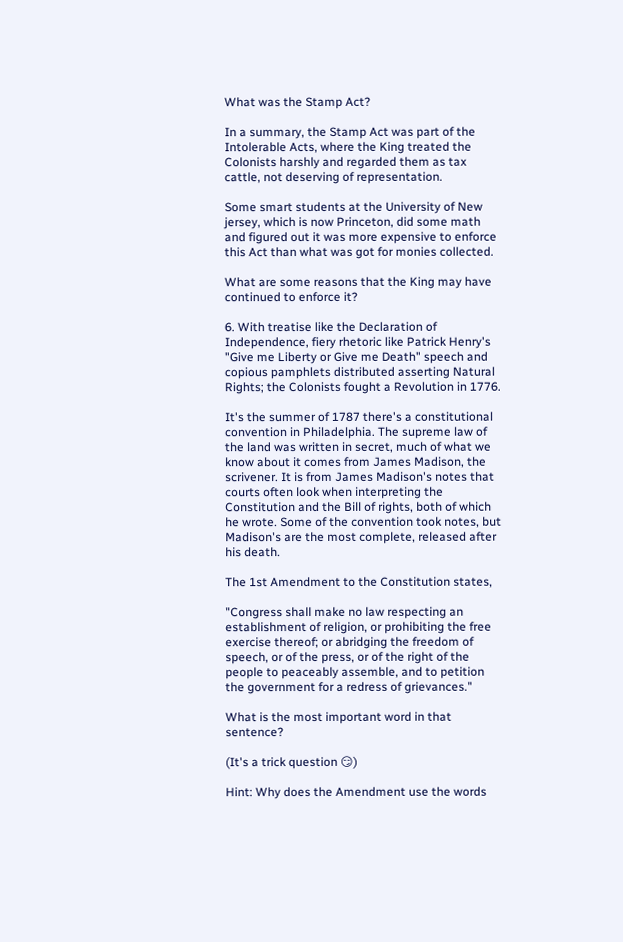What was the Stamp Act?

In a summary, the Stamp Act was part of the Intolerable Acts, where the King treated the Colonists harshly and regarded them as tax cattle, not deserving of representation.

Some smart students at the University of New jersey, which is now Princeton, did some math and figured out it was more expensive to enforce this Act than what was got for monies collected.

What are some reasons that the King may have continued to enforce it?

6. With treatise like the Declaration of Independence, fiery rhetoric like Patrick Henry's "Give me Liberty or Give me Death" speech and copious pamphlets distributed asserting Natural Rights; the Colonists fought a Revolution in 1776.

It's the summer of 1787 there's a constitutional convention in Philadelphia. The supreme law of the land was written in secret, much of what we know about it comes from James Madison, the scrivener. It is from James Madison's notes that courts often look when interpreting the Constitution and the Bill of rights, both of which he wrote. Some of the convention took notes, but Madison's are the most complete, released after his death.

The 1st Amendment to the Constitution states,

"Congress shall make no law respecting an establishment of religion, or prohibiting the free exercise thereof; or abridging the freedom of speech, or of the press, or of the right of the people to peaceably assemble, and to petition the government for a redress of grievances."

What is the most important word in that sentence?

(It's a trick question 😏)

Hint: Why does the Amendment use the words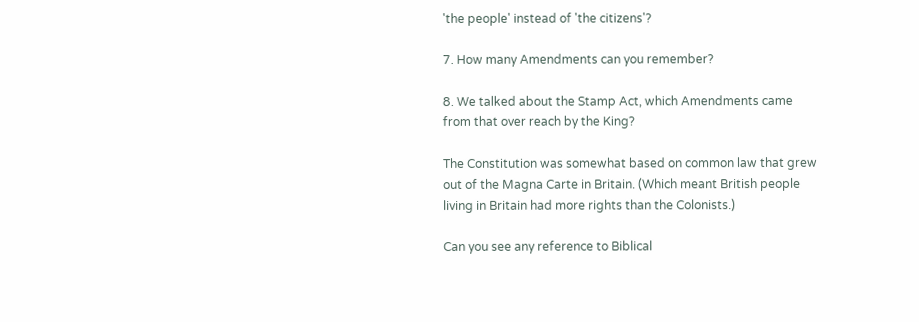'the people' instead of 'the citizens'?

7. How many Amendments can you remember?

8. We talked about the Stamp Act, which Amendments came from that over reach by the King?

The Constitution was somewhat based on common law that grew out of the Magna Carte in Britain. (Which meant British people living in Britain had more rights than the Colonists.)

Can you see any reference to Biblical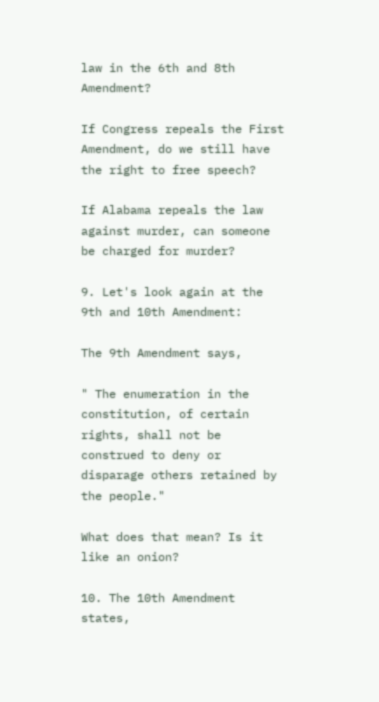law in the 6th and 8th Amendment?

If Congress repeals the First Amendment, do we still have the right to free speech?

If Alabama repeals the law against murder, can someone be charged for murder?

9. Let's look again at the 9th and 10th Amendment:

The 9th Amendment says,

" The enumeration in the constitution, of certain rights, shall not be construed to deny or disparage others retained by the people."

What does that mean? Is it like an onion?

10. The 10th Amendment states,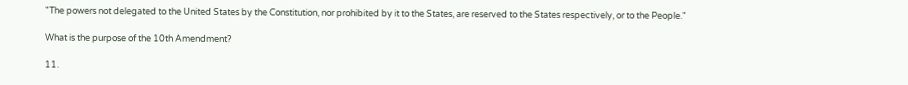"The powers not delegated to the United States by the Constitution, nor prohibited by it to the States, are reserved to the States respectively, or to the People."

What is the purpose of the 10th Amendment?

11.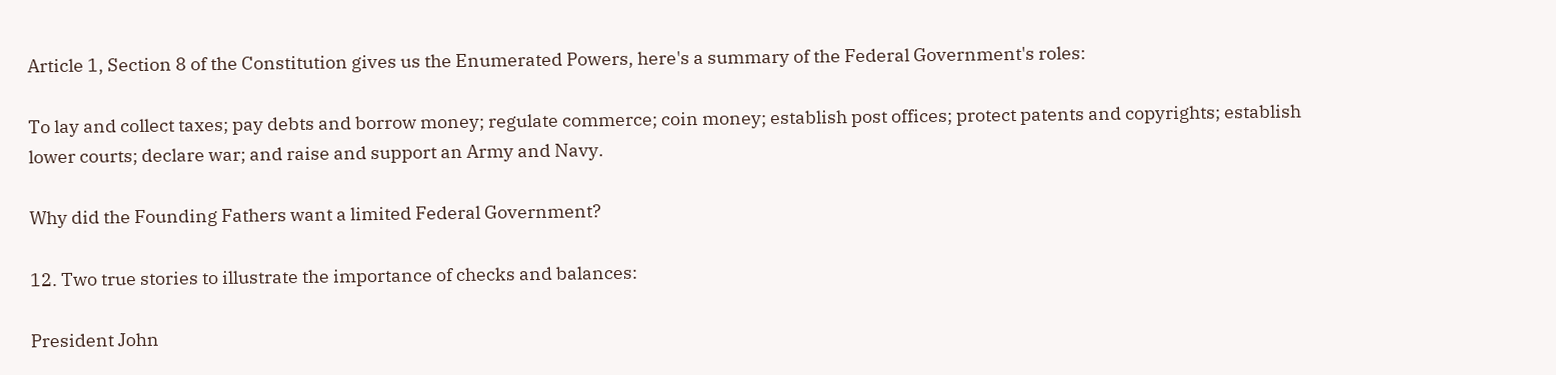Article 1, Section 8 of the Constitution gives us the Enumerated Powers, here's a summary of the Federal Government's roles:

To lay and collect taxes; pay debts and borrow money; regulate commerce; coin money; establish post offices; protect patents and copyrights; establish lower courts; declare war; and raise and support an Army and Navy.

Why did the Founding Fathers want a limited Federal Government?

12. Two true stories to illustrate the importance of checks and balances:

President John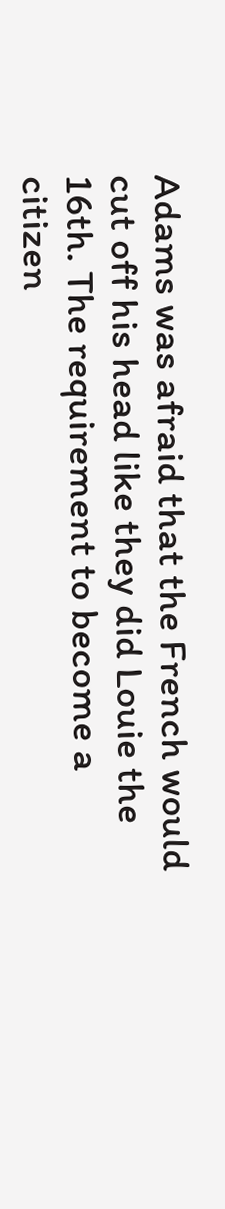Adams was afraid that the French would cut off his head like they did Louie the 16th. The requirement to become a citizen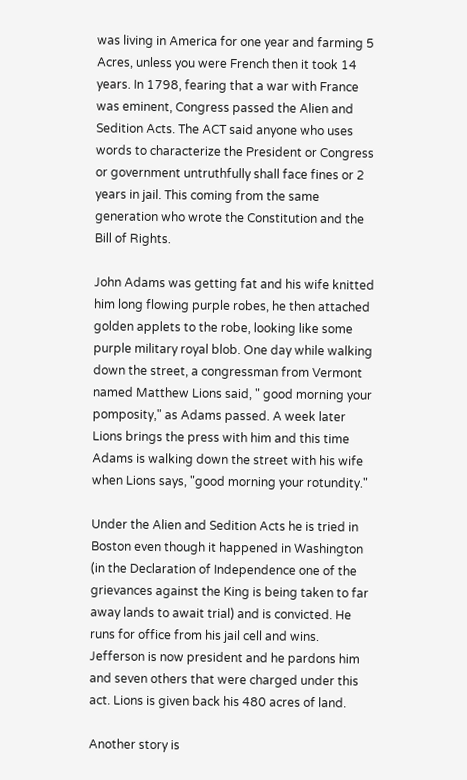was living in America for one year and farming 5 Acres, unless you were French then it took 14 years. In 1798, fearing that a war with France was eminent, Congress passed the Alien and Sedition Acts. The ACT said anyone who uses words to characterize the President or Congress or government untruthfully shall face fines or 2 years in jail. This coming from the same generation who wrote the Constitution and the Bill of Rights.

John Adams was getting fat and his wife knitted him long flowing purple robes, he then attached golden applets to the robe, looking like some purple military royal blob. One day while walking down the street, a congressman from Vermont named Matthew Lions said, " good morning your pomposity," as Adams passed. A week later Lions brings the press with him and this time Adams is walking down the street with his wife when Lions says, "good morning your rotundity."

Under the Alien and Sedition Acts he is tried in Boston even though it happened in Washington (in the Declaration of Independence one of the grievances against the King is being taken to far away lands to await trial) and is convicted. He runs for office from his jail cell and wins. Jefferson is now president and he pardons him and seven others that were charged under this act. Lions is given back his 480 acres of land.

Another story is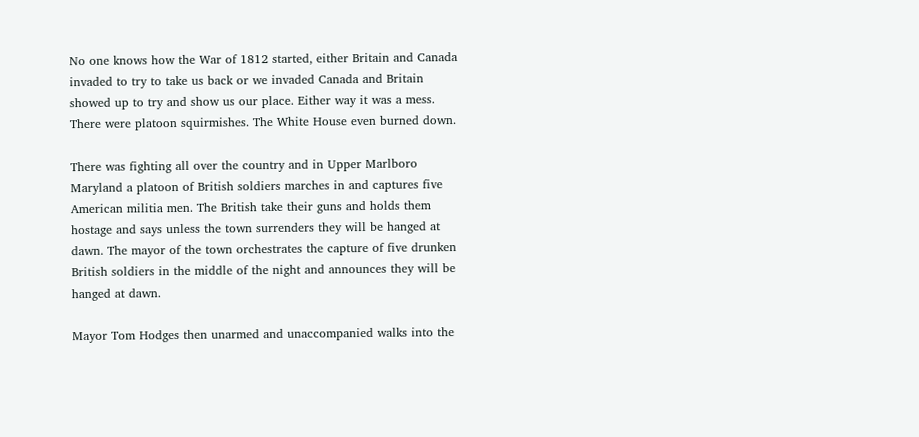No one knows how the War of 1812 started, either Britain and Canada invaded to try to take us back or we invaded Canada and Britain showed up to try and show us our place. Either way it was a mess. There were platoon squirmishes. The White House even burned down.

There was fighting all over the country and in Upper Marlboro Maryland a platoon of British soldiers marches in and captures five American militia men. The British take their guns and holds them hostage and says unless the town surrenders they will be hanged at dawn. The mayor of the town orchestrates the capture of five drunken British soldiers in the middle of the night and announces they will be hanged at dawn.

Mayor Tom Hodges then unarmed and unaccompanied walks into the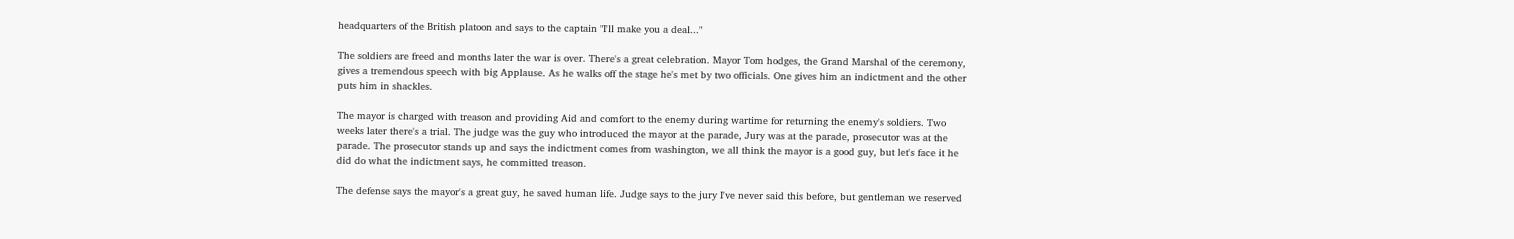headquarters of the British platoon and says to the captain "I'll make you a deal..."

The soldiers are freed and months later the war is over. There's a great celebration. Mayor Tom hodges, the Grand Marshal of the ceremony, gives a tremendous speech with big Applause. As he walks off the stage he's met by two officials. One gives him an indictment and the other puts him in shackles.

The mayor is charged with treason and providing Aid and comfort to the enemy during wartime for returning the enemy's soldiers. Two weeks later there's a trial. The judge was the guy who introduced the mayor at the parade, Jury was at the parade, prosecutor was at the parade. The prosecutor stands up and says the indictment comes from washington, we all think the mayor is a good guy, but let's face it he did do what the indictment says, he committed treason.

The defense says the mayor's a great guy, he saved human life. Judge says to the jury I've never said this before, but gentleman we reserved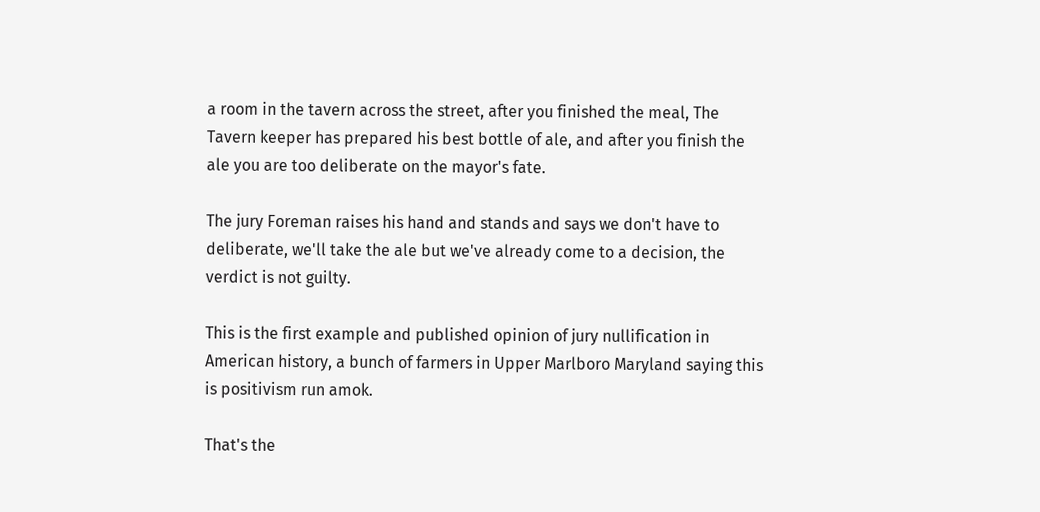a room in the tavern across the street, after you finished the meal, The Tavern keeper has prepared his best bottle of ale, and after you finish the ale you are too deliberate on the mayor's fate.

The jury Foreman raises his hand and stands and says we don't have to deliberate, we'll take the ale but we've already come to a decision, the verdict is not guilty.

This is the first example and published opinion of jury nullification in American history, a bunch of farmers in Upper Marlboro Maryland saying this is positivism run amok.

That's the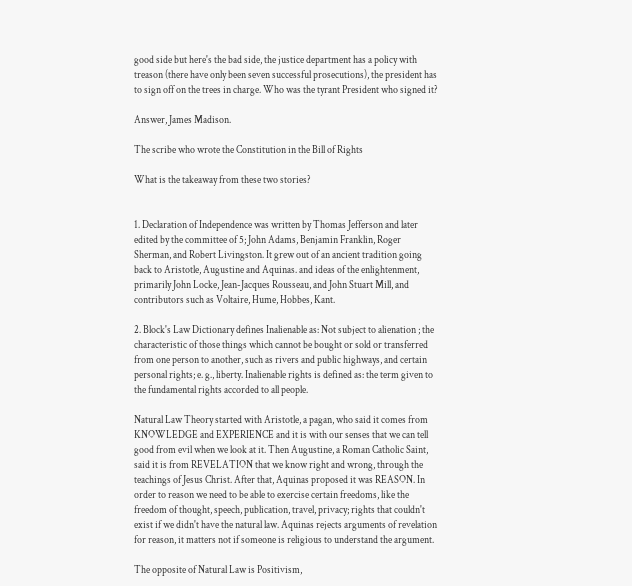good side but here's the bad side, the justice department has a policy with treason (there have only been seven successful prosecutions), the president has to sign off on the trees in charge. Who was the tyrant President who signed it?

Answer, James Madison.

The scribe who wrote the Constitution in the Bill of Rights

What is the takeaway from these two stories?


1. Declaration of Independence was written by Thomas Jefferson and later edited by the committee of 5; John Adams, Benjamin Franklin, Roger Sherman, and Robert Livingston. It grew out of an ancient tradition going back to Aristotle, Augustine and Aquinas. and ideas of the enlightenment, primarily John Locke, Jean-Jacques Rousseau, and John Stuart Mill, and contributors such as Voltaire, Hume, Hobbes, Kant.

2. Block's Law Dictionary defines Inalienable as: Not subject to alienation ; the characteristic of those things which cannot be bought or sold or transferred from one person to another, such as rivers and public highways, and certain personal rights; e. g., liberty. Inalienable rights is defined as: the term given to the fundamental rights accorded to all people.

Natural Law Theory started with Aristotle, a pagan, who said it comes from KNOWLEDGE and EXPERIENCE and it is with our senses that we can tell good from evil when we look at it. Then Augustine, a Roman Catholic Saint, said it is from REVELATION that we know right and wrong, through the teachings of Jesus Christ. After that, Aquinas proposed it was REASON. In order to reason we need to be able to exercise certain freedoms, like the freedom of thought, speech, publication, travel, privacy; rights that couldn't exist if we didn't have the natural law. Aquinas rejects arguments of revelation for reason, it matters not if someone is religious to understand the argument.

The opposite of Natural Law is Positivism,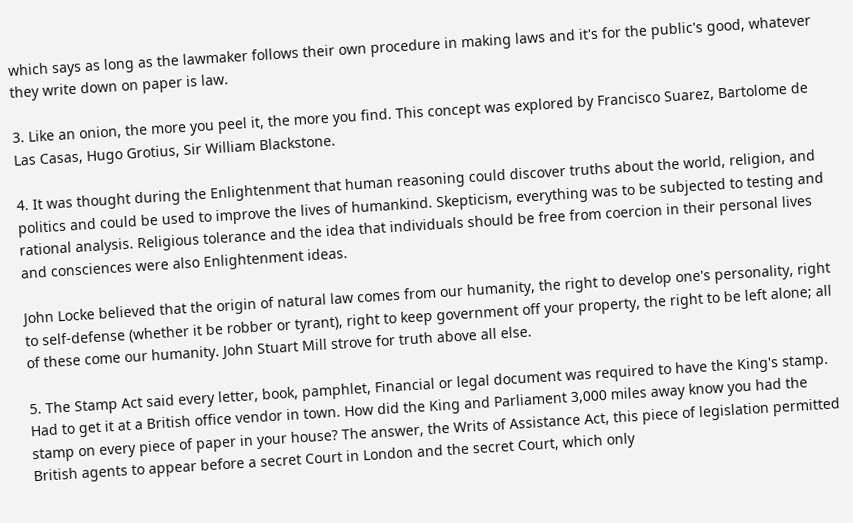which says as long as the lawmaker follows their own procedure in making laws and it's for the public's good, whatever they write down on paper is law.

3. Like an onion, the more you peel it, the more you find. This concept was explored by Francisco Suarez, Bartolome de Las Casas, Hugo Grotius, Sir William Blackstone.

4. It was thought during the Enlightenment that human reasoning could discover truths about the world, religion, and politics and could be used to improve the lives of humankind. Skepticism, everything was to be subjected to testing and rational analysis. Religious tolerance and the idea that individuals should be free from coercion in their personal lives and consciences were also Enlightenment ideas.

John Locke believed that the origin of natural law comes from our humanity, the right to develop one's personality, right to self-defense (whether it be robber or tyrant), right to keep government off your property, the right to be left alone; all of these come our humanity. John Stuart Mill strove for truth above all else.

5. The Stamp Act said every letter, book, pamphlet, Financial or legal document was required to have the King's stamp. Had to get it at a British office vendor in town. How did the King and Parliament 3,000 miles away know you had the stamp on every piece of paper in your house? The answer, the Writs of Assistance Act, this piece of legislation permitted British agents to appear before a secret Court in London and the secret Court, which only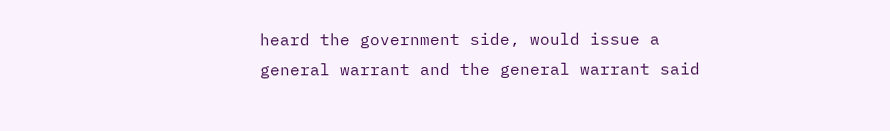heard the government side, would issue a general warrant and the general warrant said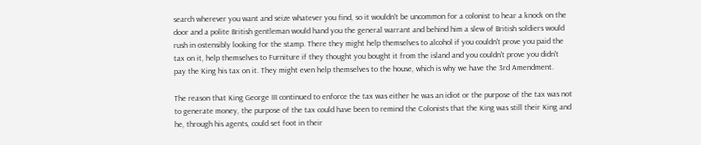search wherever you want and seize whatever you find, so it wouldn't be uncommon for a colonist to hear a knock on the door and a polite British gentleman would hand you the general warrant and behind him a slew of British soldiers would rush in ostensibly looking for the stamp. There they might help themselves to alcohol if you couldn't prove you paid the tax on it, help themselves to Furniture if they thought you bought it from the island and you couldn't prove you didn't pay the King his tax on it. They might even help themselves to the house, which is why we have the 3rd Amendment.

The reason that King George III continued to enforce the tax was either he was an idiot or the purpose of the tax was not to generate money, the purpose of the tax could have been to remind the Colonists that the King was still their King and he, through his agents, could set foot in their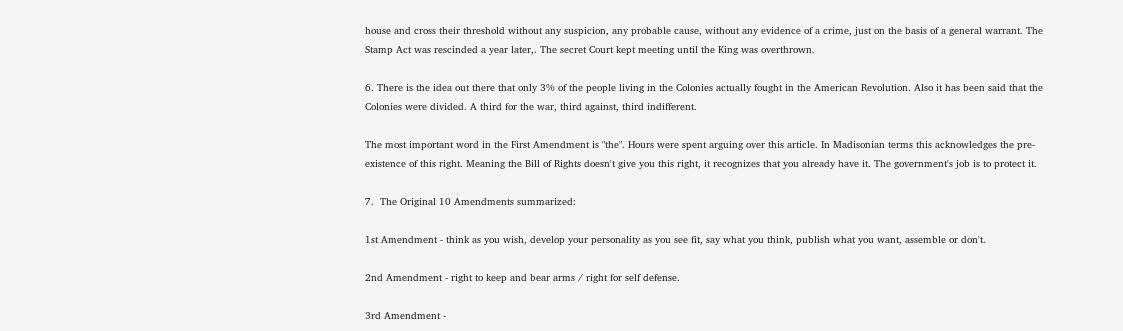house and cross their threshold without any suspicion, any probable cause, without any evidence of a crime, just on the basis of a general warrant. The Stamp Act was rescinded a year later,. The secret Court kept meeting until the King was overthrown.

6. There is the idea out there that only 3% of the people living in the Colonies actually fought in the American Revolution. Also it has been said that the Colonies were divided. A third for the war, third against, third indifferent.

The most important word in the First Amendment is "the". Hours were spent arguing over this article. In Madisonian terms this acknowledges the pre-existence of this right. Meaning the Bill of Rights doesn't give you this right, it recognizes that you already have it. The government's job is to protect it.

7.  The Original 10 Amendments summarized:

1st Amendment - think as you wish, develop your personality as you see fit, say what you think, publish what you want, assemble or don't.

2nd Amendment - right to keep and bear arms / right for self defense.

3rd Amendment -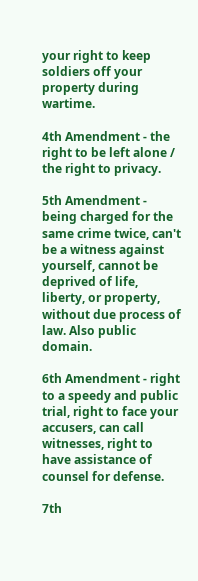your right to keep soldiers off your property during wartime.

4th Amendment - the right to be left alone / the right to privacy.

5th Amendment - being charged for the same crime twice, can't be a witness against yourself, cannot be deprived of life, liberty, or property, without due process of law. Also public domain.

6th Amendment - right to a speedy and public trial, right to face your accusers, can call witnesses, right to have assistance of counsel for defense.

7th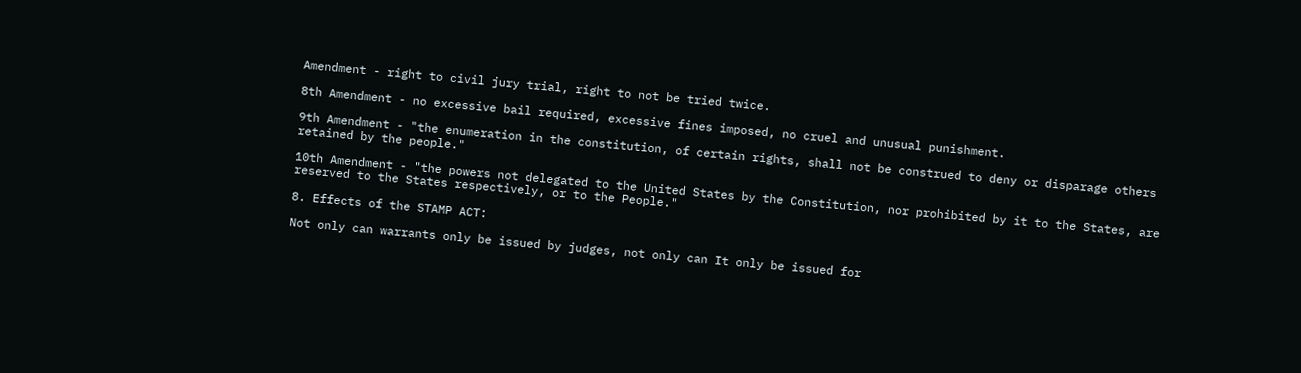Amendment - right to civil jury trial, right to not be tried twice.

8th Amendment - no excessive bail required, excessive fines imposed, no cruel and unusual punishment.

9th Amendment - "the enumeration in the constitution, of certain rights, shall not be construed to deny or disparage others retained by the people."

10th Amendment - "the powers not delegated to the United States by the Constitution, nor prohibited by it to the States, are reserved to the States respectively, or to the People."

8. Effects of the STAMP ACT:

Not only can warrants only be issued by judges, not only can It only be issued for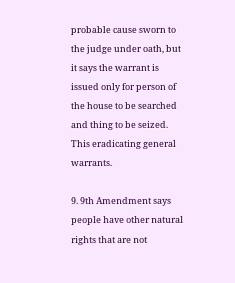probable cause sworn to the judge under oath, but it says the warrant is issued only for person of the house to be searched and thing to be seized. This eradicating general warrants.

9. 9th Amendment says people have other natural rights that are not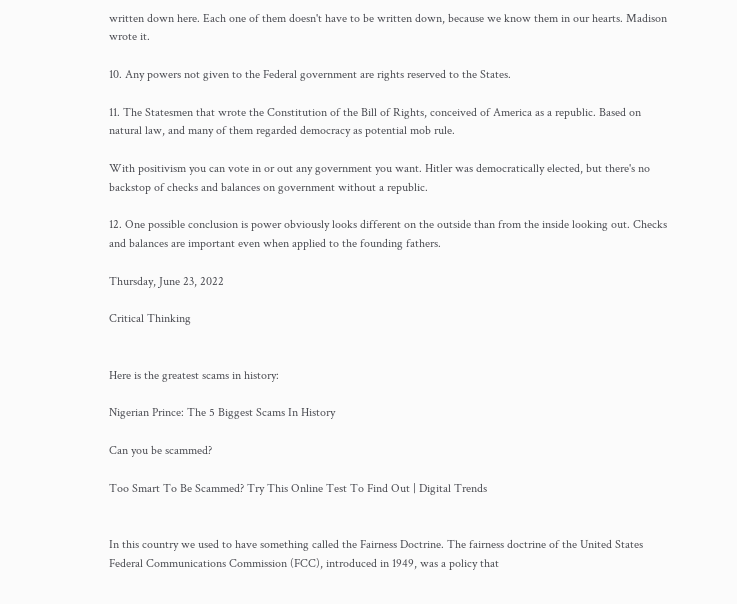written down here. Each one of them doesn't have to be written down, because we know them in our hearts. Madison wrote it.

10. Any powers not given to the Federal government are rights reserved to the States.

11. The Statesmen that wrote the Constitution of the Bill of Rights, conceived of America as a republic. Based on natural law, and many of them regarded democracy as potential mob rule.

With positivism you can vote in or out any government you want. Hitler was democratically elected, but there's no backstop of checks and balances on government without a republic.

12. One possible conclusion is power obviously looks different on the outside than from the inside looking out. Checks and balances are important even when applied to the founding fathers.

Thursday, June 23, 2022

Critical Thinking


Here is the greatest scams in history:

Nigerian Prince: The 5 Biggest Scams In History

Can you be scammed?

Too Smart To Be Scammed? Try This Online Test To Find Out | Digital Trends


In this country we used to have something called the Fairness Doctrine. The fairness doctrine of the United States Federal Communications Commission (FCC), introduced in 1949, was a policy that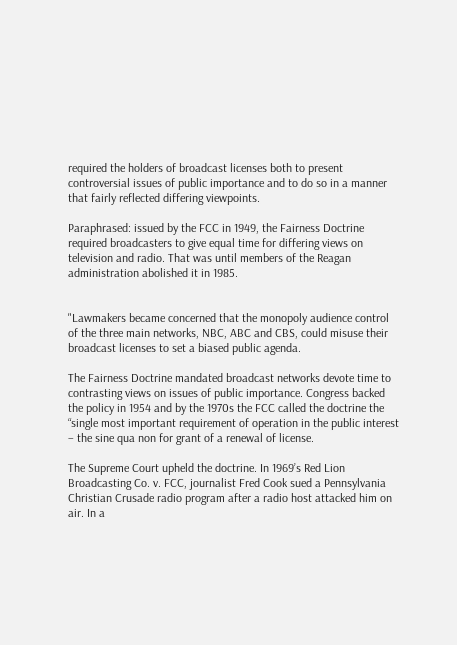required the holders of broadcast licenses both to present controversial issues of public importance and to do so in a manner that fairly reflected differing viewpoints.

Paraphrased: issued by the FCC in 1949, the Fairness Doctrine required broadcasters to give equal time for differing views on television and radio. That was until members of the Reagan administration abolished it in 1985.


"Lawmakers became concerned that the monopoly audience control of the three main networks, NBC, ABC and CBS, could misuse their broadcast licenses to set a biased public agenda.

The Fairness Doctrine mandated broadcast networks devote time to contrasting views on issues of public importance. Congress backed the policy in 1954 and by the 1970s the FCC called the doctrine the “single most important requirement of operation in the public interest – the sine qua non for grant of a renewal of license.

The Supreme Court upheld the doctrine. In 1969’s Red Lion Broadcasting Co. v. FCC, journalist Fred Cook sued a Pennsylvania Christian Crusade radio program after a radio host attacked him on air. In a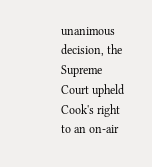unanimous decision, the Supreme Court upheld Cook's right to an on-air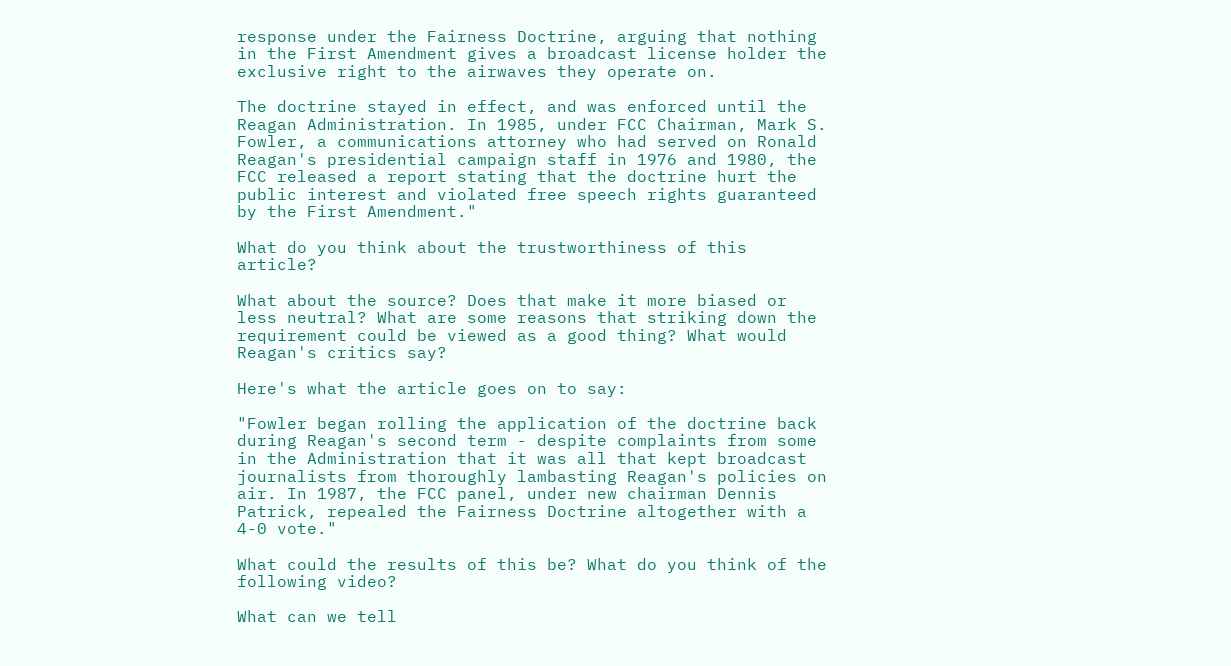response under the Fairness Doctrine, arguing that nothing in the First Amendment gives a broadcast license holder the exclusive right to the airwaves they operate on.

The doctrine stayed in effect, and was enforced until the Reagan Administration. In 1985, under FCC Chairman, Mark S. Fowler, a communications attorney who had served on Ronald Reagan's presidential campaign staff in 1976 and 1980, the FCC released a report stating that the doctrine hurt the public interest and violated free speech rights guaranteed by the First Amendment."

What do you think about the trustworthiness of this article?

What about the source? Does that make it more biased or less neutral? What are some reasons that striking down the requirement could be viewed as a good thing? What would Reagan's critics say?

Here's what the article goes on to say:

"Fowler began rolling the application of the doctrine back during Reagan's second term - despite complaints from some in the Administration that it was all that kept broadcast journalists from thoroughly lambasting Reagan's policies on air. In 1987, the FCC panel, under new chairman Dennis Patrick, repealed the Fairness Doctrine altogether with a 4-0 vote."

What could the results of this be? What do you think of the following video?

What can we tell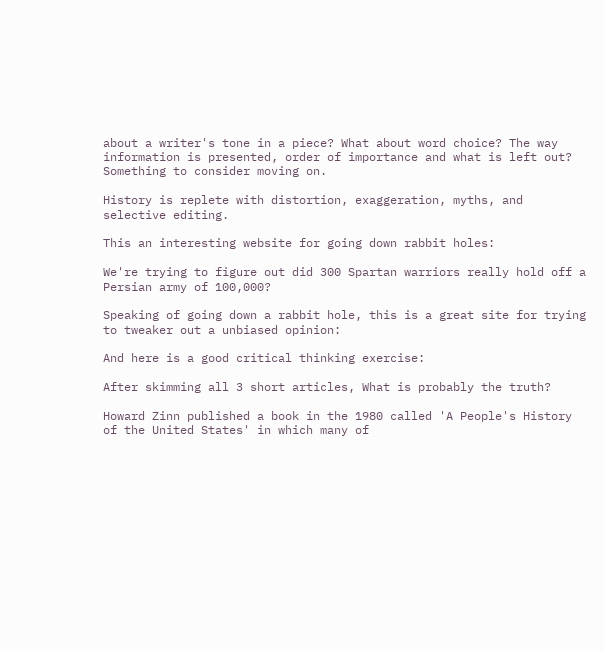about a writer's tone in a piece? What about word choice? The way information is presented, order of importance and what is left out? Something to consider moving on.

History is replete with distortion, exaggeration, myths, and selective editing.

This an interesting website for going down rabbit holes:

We're trying to figure out did 300 Spartan warriors really hold off a Persian army of 100,000?

Speaking of going down a rabbit hole, this is a great site for trying to tweaker out a unbiased opinion:

And here is a good critical thinking exercise:

After skimming all 3 short articles, What is probably the truth?

Howard Zinn published a book in the 1980 called 'A People's History of the United States' in which many of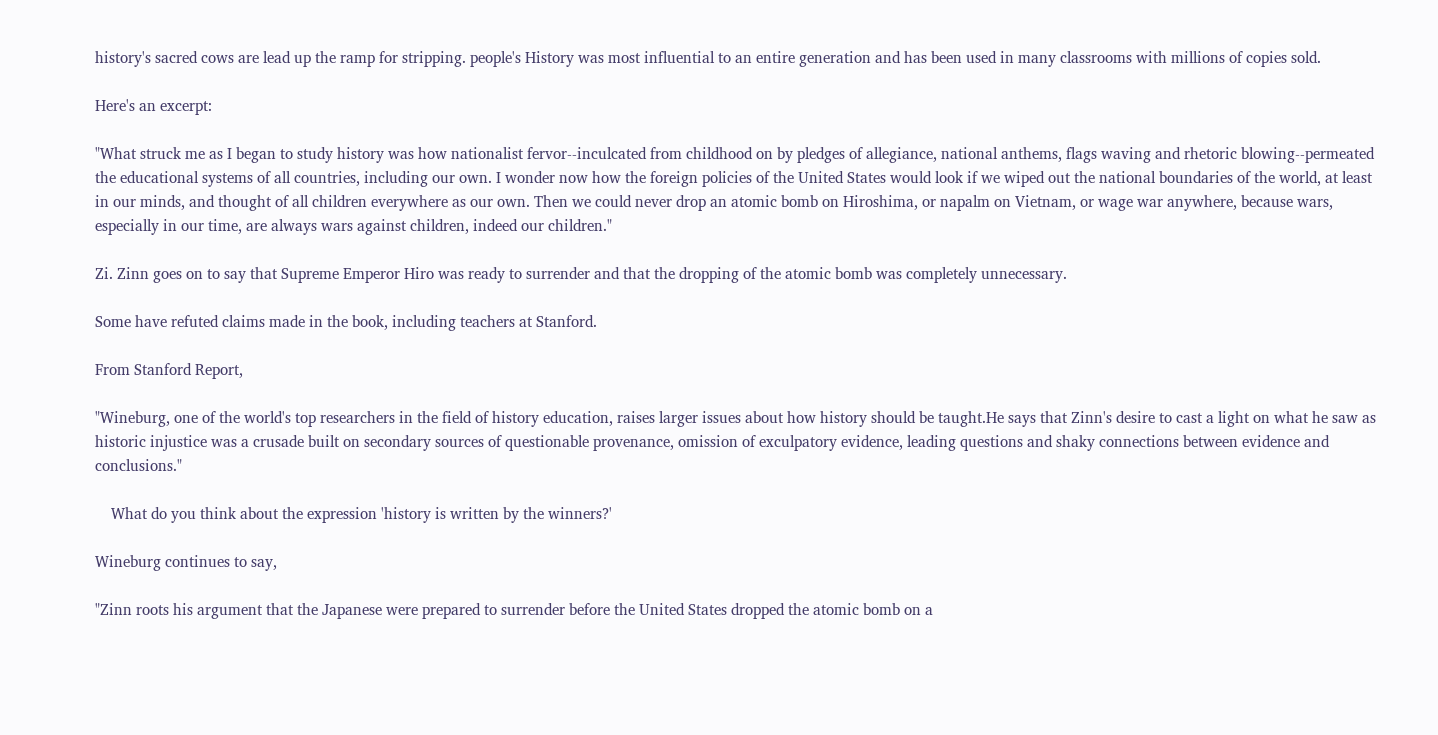history's sacred cows are lead up the ramp for stripping. people's History was most influential to an entire generation and has been used in many classrooms with millions of copies sold.

Here's an excerpt:

"What struck me as I began to study history was how nationalist fervor--inculcated from childhood on by pledges of allegiance, national anthems, flags waving and rhetoric blowing--permeated the educational systems of all countries, including our own. I wonder now how the foreign policies of the United States would look if we wiped out the national boundaries of the world, at least in our minds, and thought of all children everywhere as our own. Then we could never drop an atomic bomb on Hiroshima, or napalm on Vietnam, or wage war anywhere, because wars, especially in our time, are always wars against children, indeed our children."

Zi. Zinn goes on to say that Supreme Emperor Hiro was ready to surrender and that the dropping of the atomic bomb was completely unnecessary.

Some have refuted claims made in the book, including teachers at Stanford.

From Stanford Report,

"Wineburg, one of the world's top researchers in the field of history education, raises larger issues about how history should be taught.He says that Zinn's desire to cast a light on what he saw as historic injustice was a crusade built on secondary sources of questionable provenance, omission of exculpatory evidence, leading questions and shaky connections between evidence and conclusions."

    What do you think about the expression 'history is written by the winners?'

Wineburg continues to say,

"Zinn roots his argument that the Japanese were prepared to surrender before the United States dropped the atomic bomb on a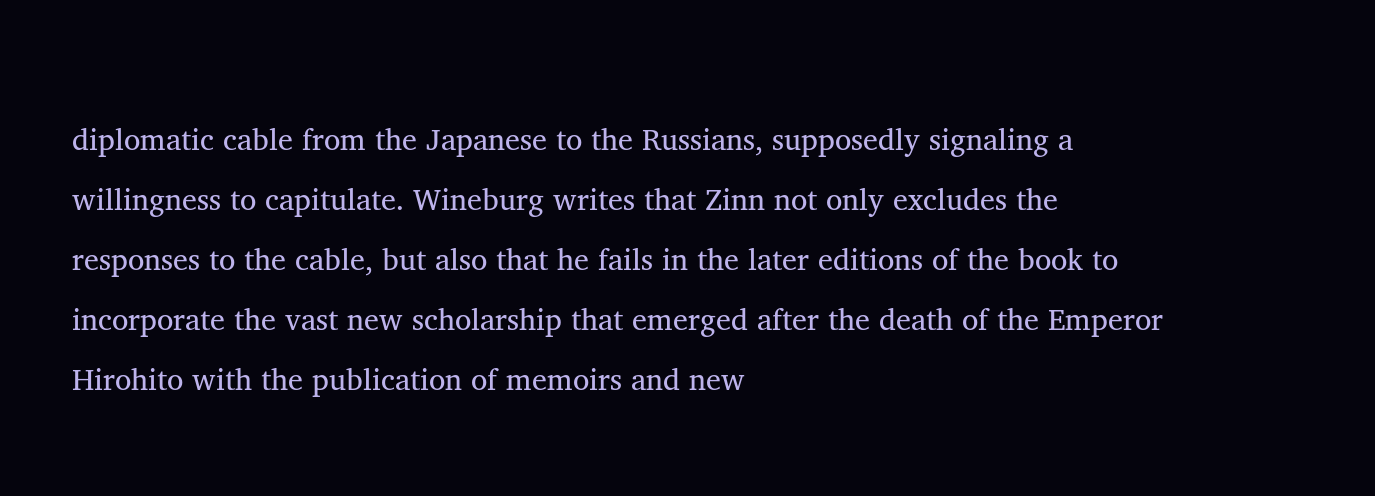diplomatic cable from the Japanese to the Russians, supposedly signaling a willingness to capitulate. Wineburg writes that Zinn not only excludes the responses to the cable, but also that he fails in the later editions of the book to incorporate the vast new scholarship that emerged after the death of the Emperor Hirohito with the publication of memoirs and new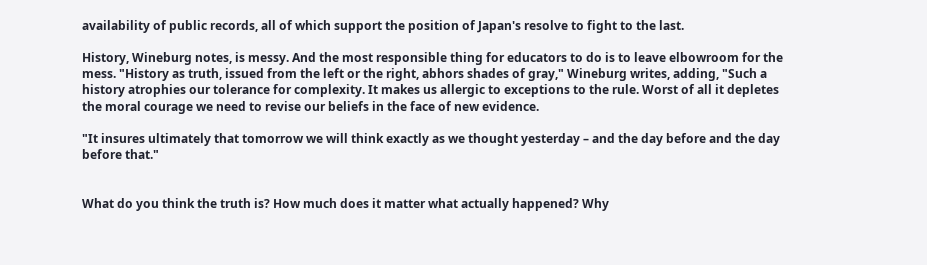availability of public records, all of which support the position of Japan's resolve to fight to the last.

History, Wineburg notes, is messy. And the most responsible thing for educators to do is to leave elbowroom for the mess. "History as truth, issued from the left or the right, abhors shades of gray," Wineburg writes, adding, "Such a history atrophies our tolerance for complexity. It makes us allergic to exceptions to the rule. Worst of all it depletes the moral courage we need to revise our beliefs in the face of new evidence.

"It insures ultimately that tomorrow we will think exactly as we thought yesterday – and the day before and the day before that."


What do you think the truth is? How much does it matter what actually happened? Why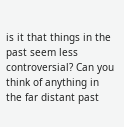is it that things in the past seem less controversial? Can you think of anything in the far distant past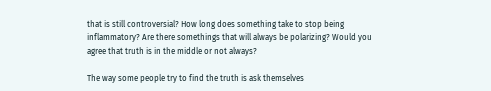that is still controversial? How long does something take to stop being inflammatory? Are there somethings that will always be polarizing? Would you agree that truth is in the middle or not always?

The way some people try to find the truth is ask themselves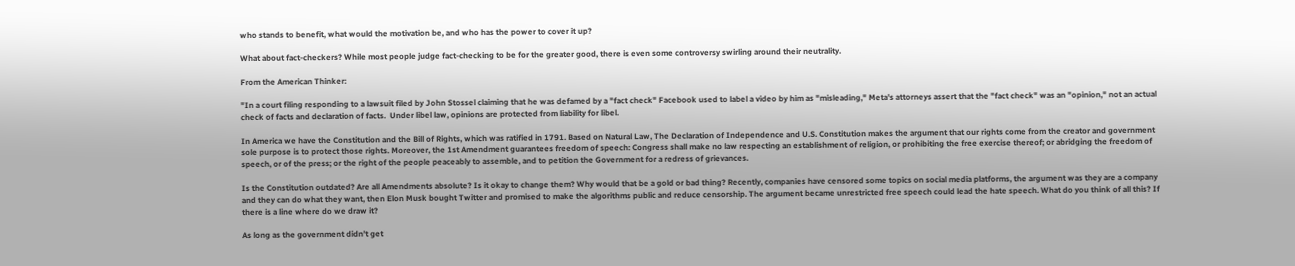who stands to benefit, what would the motivation be, and who has the power to cover it up?

What about fact-checkers? While most people judge fact-checking to be for the greater good, there is even some controversy swirling around their neutrality.

From the American Thinker:

"In a court filing responding to a lawsuit filed by John Stossel claiming that he was defamed by a "fact check" Facebook used to label a video by him as "misleading," Meta's attorneys assert that the "fact check" was an "opinion," not an actual check of facts and declaration of facts.  Under libel law, opinions are protected from liability for libel.

In America we have the Constitution and the Bill of Rights, which was ratified in 1791. Based on Natural Law, The Declaration of Independence and U.S. Constitution makes the argument that our rights come from the creator and government sole purpose is to protect those rights. Moreover, the 1st Amendment guarantees freedom of speech: Congress shall make no law respecting an establishment of religion, or prohibiting the free exercise thereof; or abridging the freedom of speech, or of the press; or the right of the people peaceably to assemble, and to petition the Government for a redress of grievances.

Is the Constitution outdated? Are all Amendments absolute? Is it okay to change them? Why would that be a gold or bad thing? Recently, companies have censored some topics on social media platforms, the argument was they are a company and they can do what they want, then Elon Musk bought Twitter and promised to make the algorithms public and reduce censorship. The argument became unrestricted free speech could lead the hate speech. What do you think of all this? If there is a line where do we draw it?

As long as the government didn't get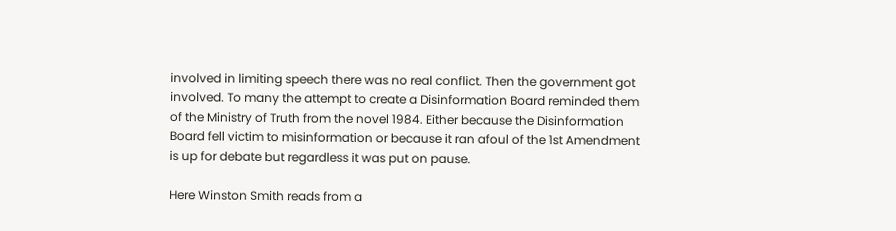involved in limiting speech there was no real conflict. Then the government got involved. To many the attempt to create a Disinformation Board reminded them of the Ministry of Truth from the novel 1984. Either because the Disinformation Board fell victim to misinformation or because it ran afoul of the 1st Amendment is up for debate but regardless it was put on pause.

Here Winston Smith reads from a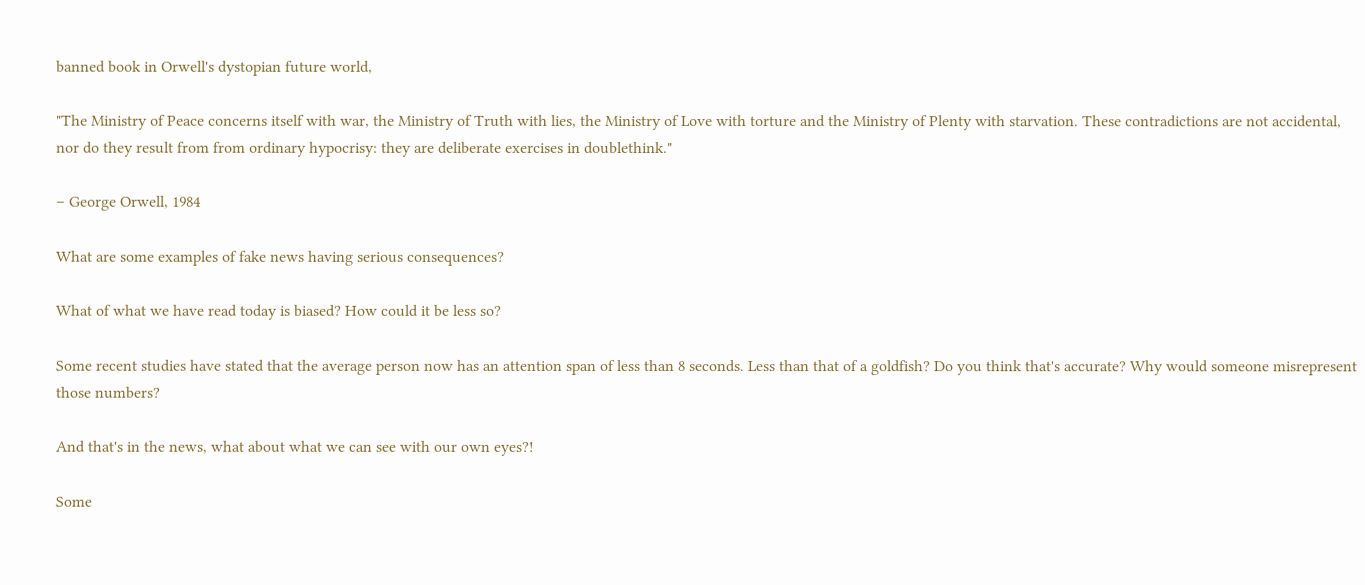banned book in Orwell's dystopian future world,

"The Ministry of Peace concerns itself with war, the Ministry of Truth with lies, the Ministry of Love with torture and the Ministry of Plenty with starvation. These contradictions are not accidental, nor do they result from from ordinary hypocrisy: they are deliberate exercises in doublethink."

– George Orwell, 1984

What are some examples of fake news having serious consequences?

What of what we have read today is biased? How could it be less so?

Some recent studies have stated that the average person now has an attention span of less than 8 seconds. Less than that of a goldfish? Do you think that's accurate? Why would someone misrepresent those numbers?

And that's in the news, what about what we can see with our own eyes?!

Some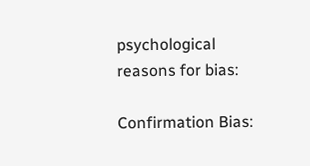psychological reasons for bias:

Confirmation Bias: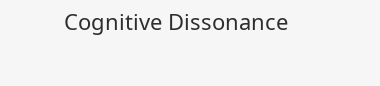Cognitive Dissonance